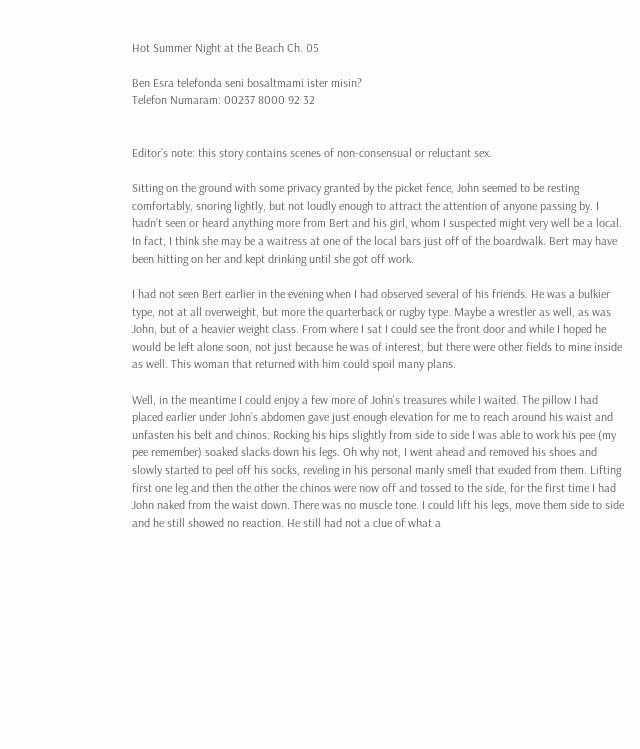Hot Summer Night at the Beach Ch. 05

Ben Esra telefonda seni bosaltmami ister misin?
Telefon Numaram: 00237 8000 92 32


Editor’s note: this story contains scenes of non-consensual or reluctant sex.

Sitting on the ground with some privacy granted by the picket fence, John seemed to be resting comfortably, snoring lightly, but not loudly enough to attract the attention of anyone passing by. I hadn’t seen or heard anything more from Bert and his girl, whom I suspected might very well be a local. In fact, I think she may be a waitress at one of the local bars just off of the boardwalk. Bert may have been hitting on her and kept drinking until she got off work.

I had not seen Bert earlier in the evening when I had observed several of his friends. He was a bulkier type, not at all overweight, but more the quarterback or rugby type. Maybe a wrestler as well, as was John, but of a heavier weight class. From where I sat I could see the front door and while I hoped he would be left alone soon, not just because he was of interest, but there were other fields to mine inside as well. This woman that returned with him could spoil many plans.

Well, in the meantime I could enjoy a few more of John’s treasures while I waited. The pillow I had placed earlier under John’s abdomen gave just enough elevation for me to reach around his waist and unfasten his belt and chinos. Rocking his hips slightly from side to side I was able to work his pee (my pee remember) soaked slacks down his legs. Oh why not, I went ahead and removed his shoes and slowly started to peel off his socks, reveling in his personal manly smell that exuded from them. Lifting first one leg and then the other the chinos were now off and tossed to the side, for the first time I had John naked from the waist down. There was no muscle tone. I could lift his legs, move them side to side and he still showed no reaction. He still had not a clue of what a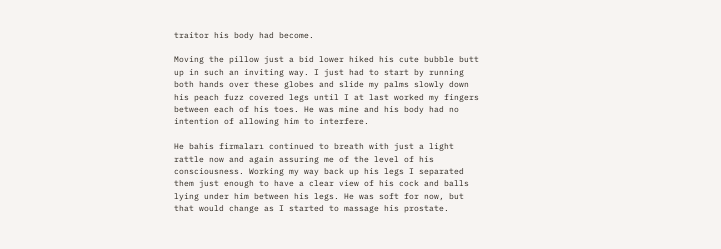traitor his body had become.

Moving the pillow just a bid lower hiked his cute bubble butt up in such an inviting way. I just had to start by running both hands over these globes and slide my palms slowly down his peach fuzz covered legs until I at last worked my fingers between each of his toes. He was mine and his body had no intention of allowing him to interfere.

He bahis firmaları continued to breath with just a light rattle now and again assuring me of the level of his consciousness. Working my way back up his legs I separated them just enough to have a clear view of his cock and balls lying under him between his legs. He was soft for now, but that would change as I started to massage his prostate.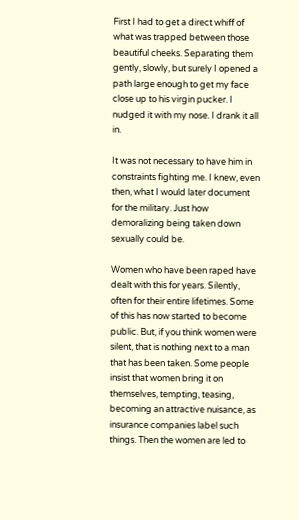First I had to get a direct whiff of what was trapped between those beautiful cheeks. Separating them gently, slowly, but surely I opened a path large enough to get my face close up to his virgin pucker. I nudged it with my nose. I drank it all in.

It was not necessary to have him in constraints fighting me. I knew, even then, what I would later document for the military. Just how demoralizing being taken down sexually could be.

Women who have been raped have dealt with this for years. Silently, often for their entire lifetimes. Some of this has now started to become public. But, if you think women were silent, that is nothing next to a man that has been taken. Some people insist that women bring it on themselves, tempting, teasing, becoming an attractive nuisance, as insurance companies label such things. Then the women are led to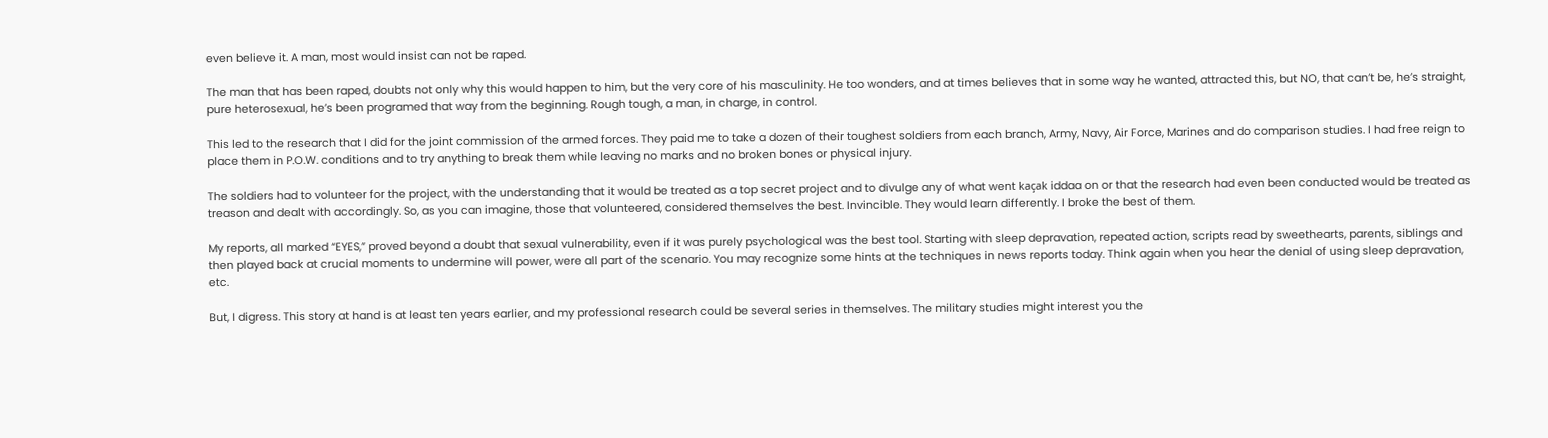even believe it. A man, most would insist can not be raped.

The man that has been raped, doubts not only why this would happen to him, but the very core of his masculinity. He too wonders, and at times believes that in some way he wanted, attracted this, but NO, that can’t be, he’s straight, pure heterosexual, he’s been programed that way from the beginning. Rough tough, a man, in charge, in control.

This led to the research that I did for the joint commission of the armed forces. They paid me to take a dozen of their toughest soldiers from each branch, Army, Navy, Air Force, Marines and do comparison studies. I had free reign to place them in P.O.W. conditions and to try anything to break them while leaving no marks and no broken bones or physical injury.

The soldiers had to volunteer for the project, with the understanding that it would be treated as a top secret project and to divulge any of what went kaçak iddaa on or that the research had even been conducted would be treated as treason and dealt with accordingly. So, as you can imagine, those that volunteered, considered themselves the best. Invincible. They would learn differently. I broke the best of them.

My reports, all marked “EYES,” proved beyond a doubt that sexual vulnerability, even if it was purely psychological was the best tool. Starting with sleep depravation, repeated action, scripts read by sweethearts, parents, siblings and then played back at crucial moments to undermine will power, were all part of the scenario. You may recognize some hints at the techniques in news reports today. Think again when you hear the denial of using sleep depravation, etc.

But, I digress. This story at hand is at least ten years earlier, and my professional research could be several series in themselves. The military studies might interest you the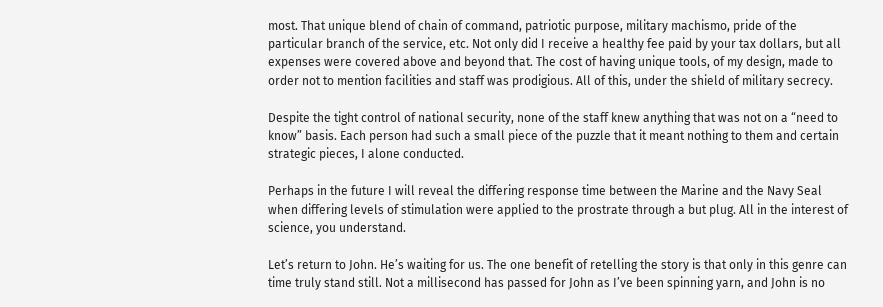most. That unique blend of chain of command, patriotic purpose, military machismo, pride of the particular branch of the service, etc. Not only did I receive a healthy fee paid by your tax dollars, but all expenses were covered above and beyond that. The cost of having unique tools, of my design, made to order not to mention facilities and staff was prodigious. All of this, under the shield of military secrecy.

Despite the tight control of national security, none of the staff knew anything that was not on a “need to know” basis. Each person had such a small piece of the puzzle that it meant nothing to them and certain strategic pieces, I alone conducted.

Perhaps in the future I will reveal the differing response time between the Marine and the Navy Seal when differing levels of stimulation were applied to the prostrate through a but plug. All in the interest of science, you understand.

Let’s return to John. He’s waiting for us. The one benefit of retelling the story is that only in this genre can time truly stand still. Not a millisecond has passed for John as I’ve been spinning yarn, and John is no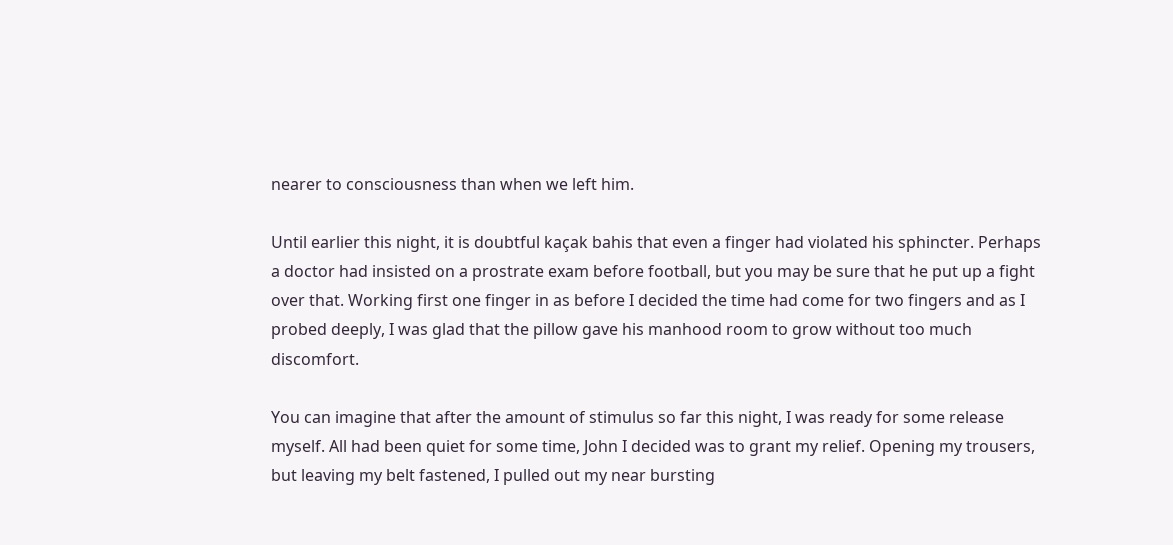nearer to consciousness than when we left him.

Until earlier this night, it is doubtful kaçak bahis that even a finger had violated his sphincter. Perhaps a doctor had insisted on a prostrate exam before football, but you may be sure that he put up a fight over that. Working first one finger in as before I decided the time had come for two fingers and as I probed deeply, I was glad that the pillow gave his manhood room to grow without too much discomfort.

You can imagine that after the amount of stimulus so far this night, I was ready for some release myself. All had been quiet for some time, John I decided was to grant my relief. Opening my trousers, but leaving my belt fastened, I pulled out my near bursting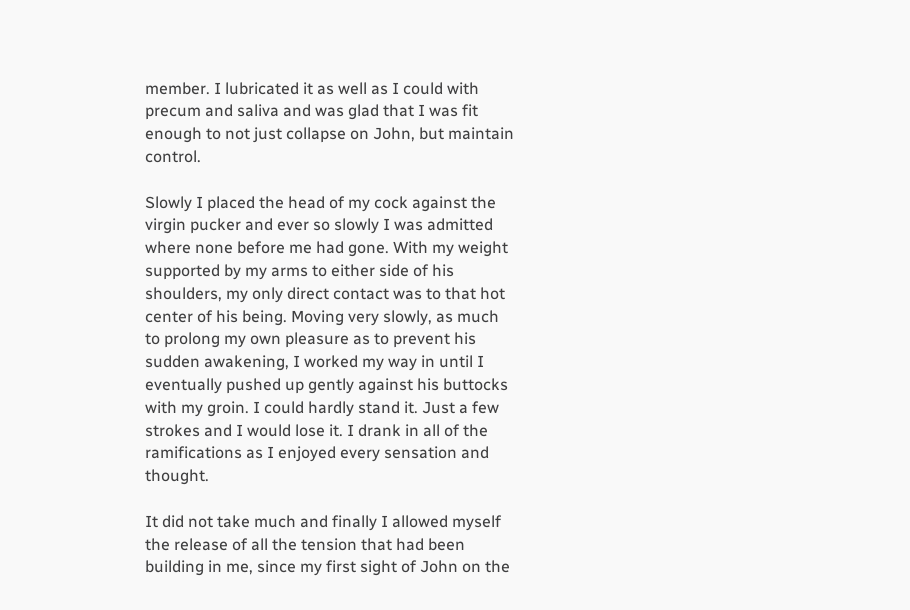member. I lubricated it as well as I could with precum and saliva and was glad that I was fit enough to not just collapse on John, but maintain control.

Slowly I placed the head of my cock against the virgin pucker and ever so slowly I was admitted where none before me had gone. With my weight supported by my arms to either side of his shoulders, my only direct contact was to that hot center of his being. Moving very slowly, as much to prolong my own pleasure as to prevent his sudden awakening, I worked my way in until I eventually pushed up gently against his buttocks with my groin. I could hardly stand it. Just a few strokes and I would lose it. I drank in all of the ramifications as I enjoyed every sensation and thought.

It did not take much and finally I allowed myself the release of all the tension that had been building in me, since my first sight of John on the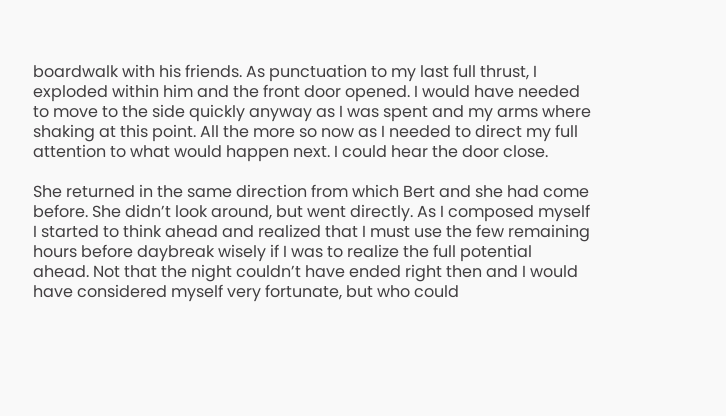boardwalk with his friends. As punctuation to my last full thrust, I exploded within him and the front door opened. I would have needed to move to the side quickly anyway as I was spent and my arms where shaking at this point. All the more so now as I needed to direct my full attention to what would happen next. I could hear the door close.

She returned in the same direction from which Bert and she had come before. She didn’t look around, but went directly. As I composed myself I started to think ahead and realized that I must use the few remaining hours before daybreak wisely if I was to realize the full potential ahead. Not that the night couldn’t have ended right then and I would have considered myself very fortunate, but who could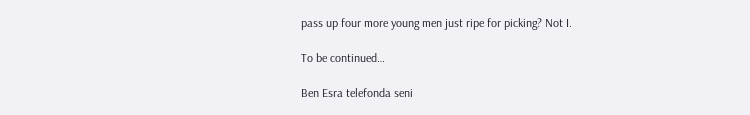pass up four more young men just ripe for picking? Not I.

To be continued…

Ben Esra telefonda seni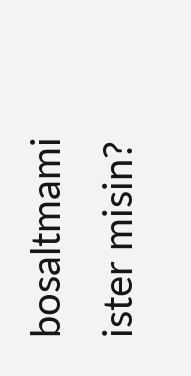bosaltmami ister misin?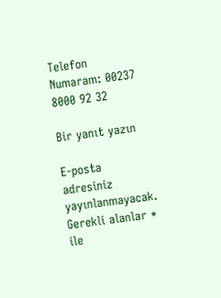Telefon Numaram: 00237 8000 92 32

Bir yanıt yazın

E-posta adresiniz yayınlanmayacak. Gerekli alanlar * ile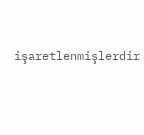işaretlenmişlerdir